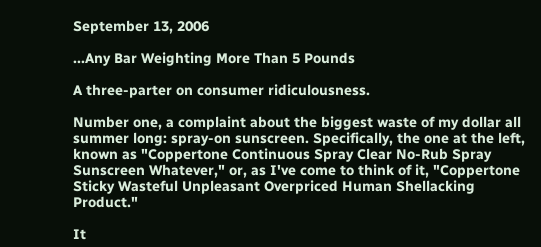September 13, 2006

...Any Bar Weighting More Than 5 Pounds

A three-parter on consumer ridiculousness.

Number one, a complaint about the biggest waste of my dollar all summer long: spray-on sunscreen. Specifically, the one at the left, known as "Coppertone Continuous Spray Clear No-Rub Spray Sunscreen Whatever," or, as I've come to think of it, "Coppertone Sticky Wasteful Unpleasant Overpriced Human Shellacking Product."

It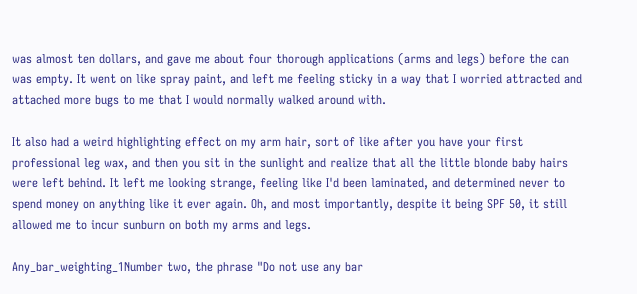was almost ten dollars, and gave me about four thorough applications (arms and legs) before the can was empty. It went on like spray paint, and left me feeling sticky in a way that I worried attracted and attached more bugs to me that I would normally walked around with.

It also had a weird highlighting effect on my arm hair, sort of like after you have your first professional leg wax, and then you sit in the sunlight and realize that all the little blonde baby hairs were left behind. It left me looking strange, feeling like I'd been laminated, and determined never to spend money on anything like it ever again. Oh, and most importantly, despite it being SPF 50, it still allowed me to incur sunburn on both my arms and legs.

Any_bar_weighting_1Number two, the phrase "Do not use any bar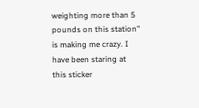weighting more than 5 pounds on this station" is making me crazy. I have been staring at this sticker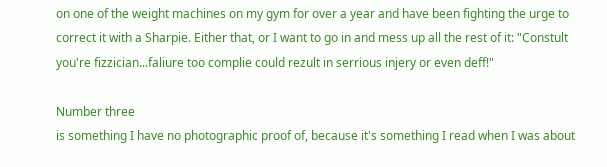on one of the weight machines on my gym for over a year and have been fighting the urge to correct it with a Sharpie. Either that, or I want to go in and mess up all the rest of it: "Constult you're fizzician...faliure too complie could rezult in serrious injery or even deff!"

Number three
is something I have no photographic proof of, because it's something I read when I was about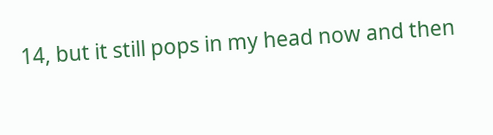14, but it still pops in my head now and then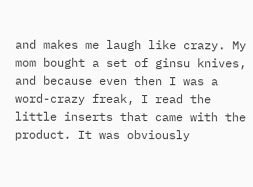and makes me laugh like crazy. My mom bought a set of ginsu knives, and because even then I was a word-crazy freak, I read the little inserts that came with the product. It was obviously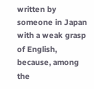written by someone in Japan with a weak grasp of English, because, among the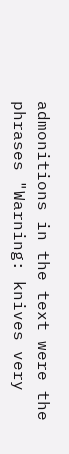admonitions in the text were the phrases "Warning: knives very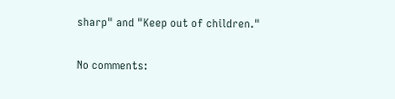sharp" and "Keep out of children."

No comments: